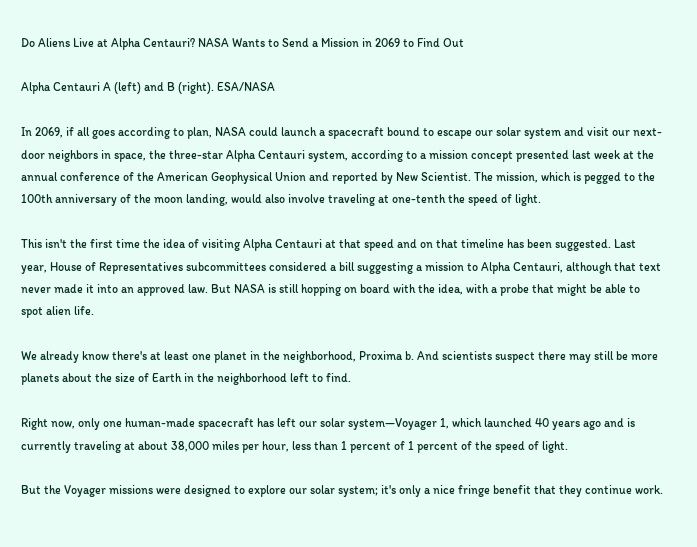Do Aliens Live at Alpha Centauri? NASA Wants to Send a Mission in 2069 to Find Out

Alpha Centauri A (left) and B (right). ESA/NASA

In 2069, if all goes according to plan, NASA could launch a spacecraft bound to escape our solar system and visit our next-door neighbors in space, the three-star Alpha Centauri system, according to a mission concept presented last week at the annual conference of the American Geophysical Union and reported by New Scientist. The mission, which is pegged to the 100th anniversary of the moon landing, would also involve traveling at one-tenth the speed of light.

This isn't the first time the idea of visiting Alpha Centauri at that speed and on that timeline has been suggested. Last year, House of Representatives subcommittees considered a bill suggesting a mission to Alpha Centauri, although that text never made it into an approved law. But NASA is still hopping on board with the idea, with a probe that might be able to spot alien life.

We already know there's at least one planet in the neighborhood, Proxima b. And scientists suspect there may still be more planets about the size of Earth in the neighborhood left to find.

Right now, only one human-made spacecraft has left our solar system—Voyager 1, which launched 40 years ago and is currently traveling at about 38,000 miles per hour, less than 1 percent of 1 percent of the speed of light.

But the Voyager missions were designed to explore our solar system; it's only a nice fringe benefit that they continue work.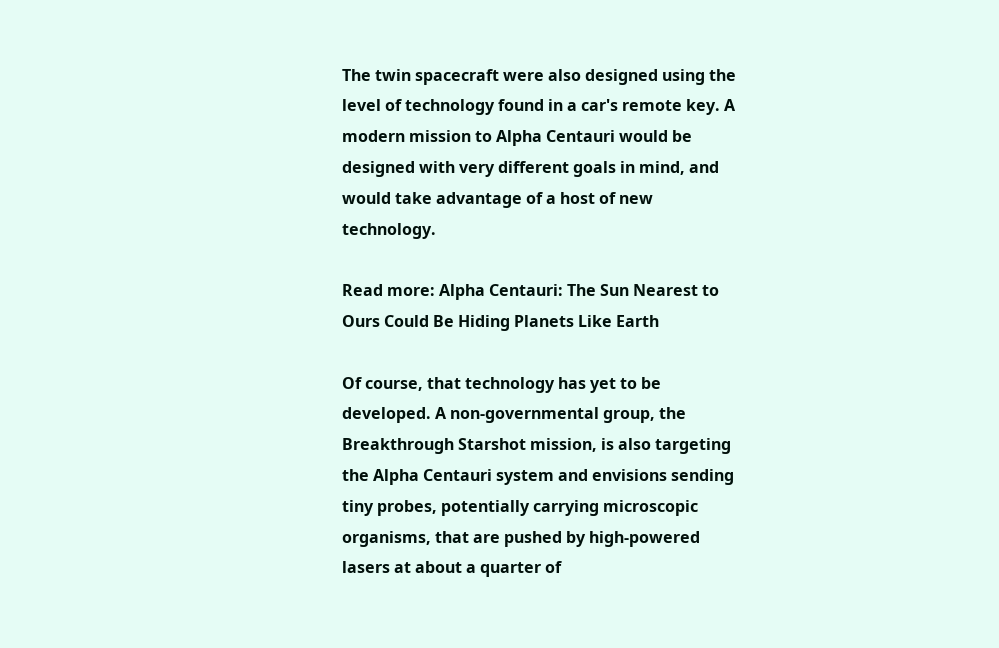The twin spacecraft were also designed using the level of technology found in a car's remote key. A modern mission to Alpha Centauri would be designed with very different goals in mind, and would take advantage of a host of new technology.

Read more: Alpha Centauri: The Sun Nearest to Ours Could Be Hiding Planets Like Earth

Of course, that technology has yet to be developed. A non-governmental group, the Breakthrough Starshot mission, is also targeting the Alpha Centauri system and envisions sending tiny probes, potentially carrying microscopic organisms, that are pushed by high-powered lasers at about a quarter of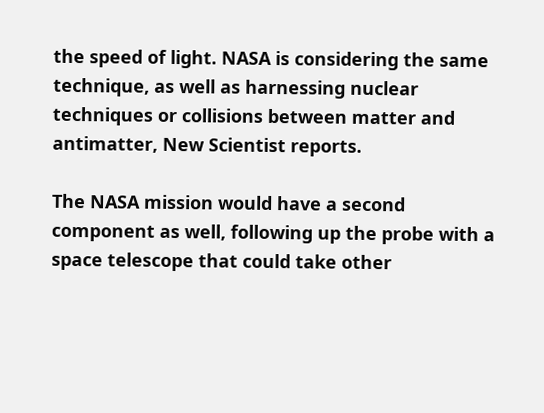the speed of light. NASA is considering the same technique, as well as harnessing nuclear techniques or collisions between matter and antimatter, New Scientist reports.

The NASA mission would have a second component as well, following up the probe with a space telescope that could take other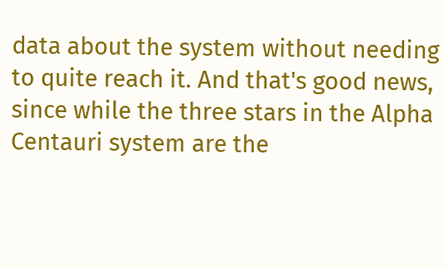data about the system without needing to quite reach it. And that's good news, since while the three stars in the Alpha Centauri system are the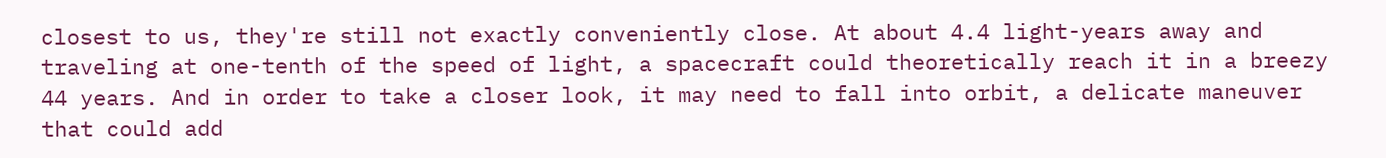closest to us, they're still not exactly conveniently close. At about 4.4 light-years away and traveling at one-tenth of the speed of light, a spacecraft could theoretically reach it in a breezy 44 years. And in order to take a closer look, it may need to fall into orbit, a delicate maneuver that could add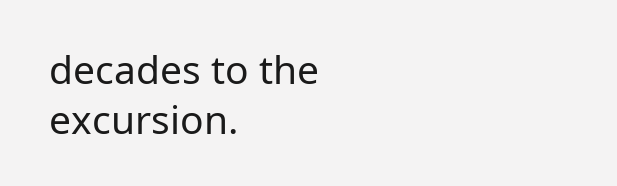decades to the excursion.